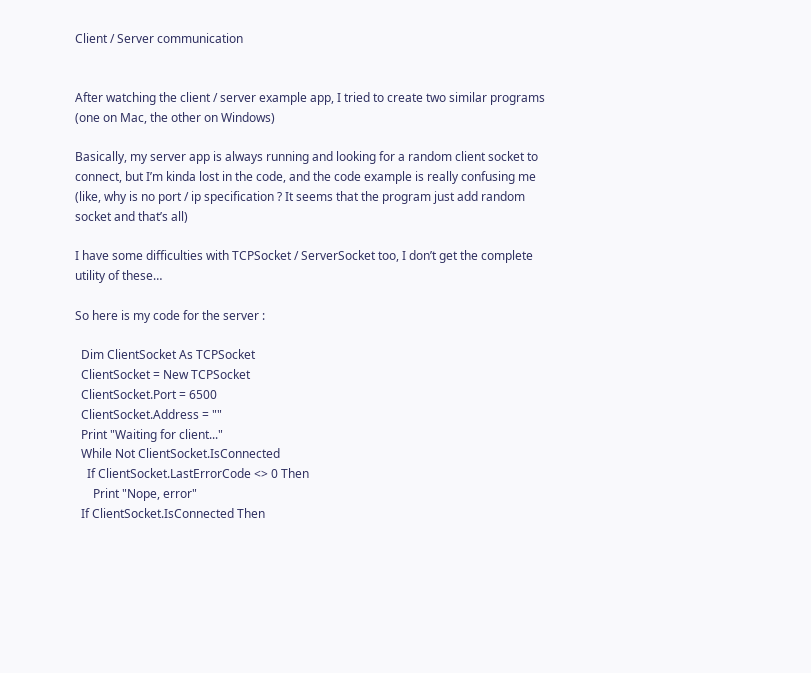Client / Server communication


After watching the client / server example app, I tried to create two similar programs (one on Mac, the other on Windows)

Basically, my server app is always running and looking for a random client socket to connect, but I’m kinda lost in the code, and the code example is really confusing me (like, why is no port / ip specification ? It seems that the program just add random socket and that’s all)

I have some difficulties with TCPSocket / ServerSocket too, I don’t get the complete utility of these…

So here is my code for the server :

  Dim ClientSocket As TCPSocket
  ClientSocket = New TCPSocket
  ClientSocket.Port = 6500
  ClientSocket.Address = ""
  Print "Waiting for client..."
  While Not ClientSocket.IsConnected
    If ClientSocket.LastErrorCode <> 0 Then
      Print "Nope, error"
  If ClientSocket.IsConnected Then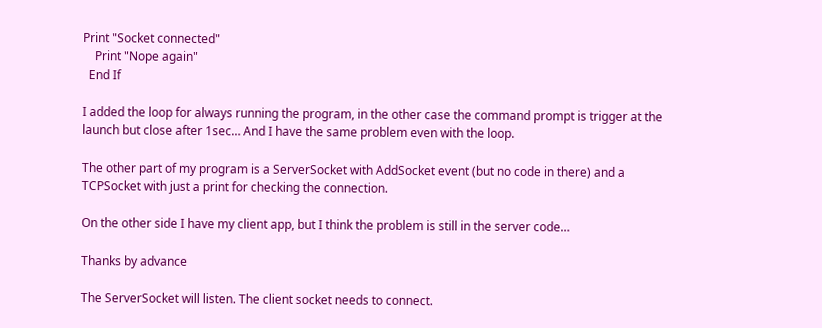Print "Socket connected"
    Print "Nope again"
  End If

I added the loop for always running the program, in the other case the command prompt is trigger at the launch but close after 1sec… And I have the same problem even with the loop.

The other part of my program is a ServerSocket with AddSocket event (but no code in there) and a TCPSocket with just a print for checking the connection.

On the other side I have my client app, but I think the problem is still in the server code…

Thanks by advance

The ServerSocket will listen. The client socket needs to connect.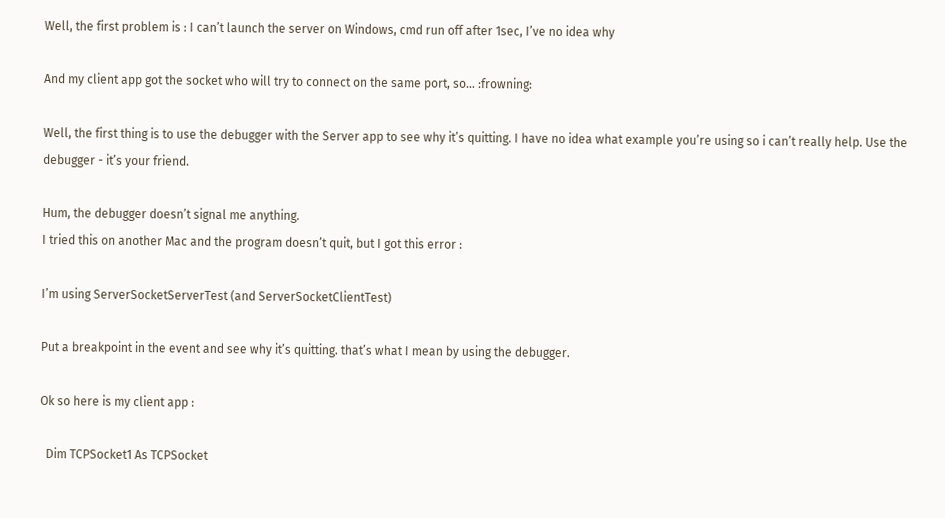Well, the first problem is : I can’t launch the server on Windows, cmd run off after 1sec, I’ve no idea why

And my client app got the socket who will try to connect on the same port, so… :frowning:

Well, the first thing is to use the debugger with the Server app to see why it’s quitting. I have no idea what example you’re using so i can’t really help. Use the debugger - it’s your friend.

Hum, the debugger doesn’t signal me anything.
I tried this on another Mac and the program doesn’t quit, but I got this error :

I’m using ServerSocketServerTest (and ServerSocketClientTest)

Put a breakpoint in the event and see why it’s quitting. that’s what I mean by using the debugger.

Ok so here is my client app :

  Dim TCPSocket1 As TCPSocket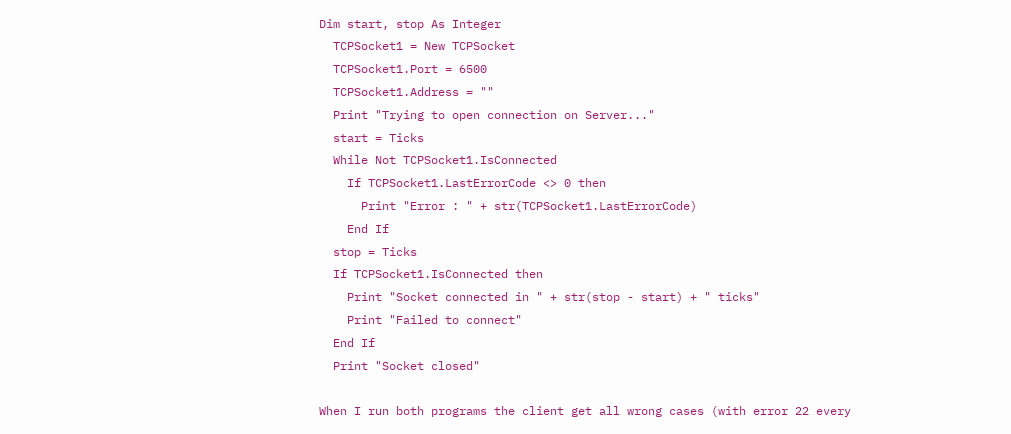Dim start, stop As Integer
  TCPSocket1 = New TCPSocket
  TCPSocket1.Port = 6500
  TCPSocket1.Address = ""
  Print "Trying to open connection on Server..."
  start = Ticks
  While Not TCPSocket1.IsConnected
    If TCPSocket1.LastErrorCode <> 0 then
      Print "Error : " + str(TCPSocket1.LastErrorCode)
    End If
  stop = Ticks
  If TCPSocket1.IsConnected then
    Print "Socket connected in " + str(stop - start) + " ticks"
    Print "Failed to connect"
  End If
  Print "Socket closed"

When I run both programs the client get all wrong cases (with error 22 every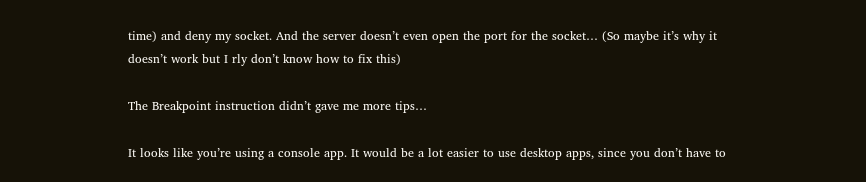time) and deny my socket. And the server doesn’t even open the port for the socket… (So maybe it’s why it doesn’t work but I rly don’t know how to fix this)

The Breakpoint instruction didn’t gave me more tips…

It looks like you’re using a console app. It would be a lot easier to use desktop apps, since you don’t have to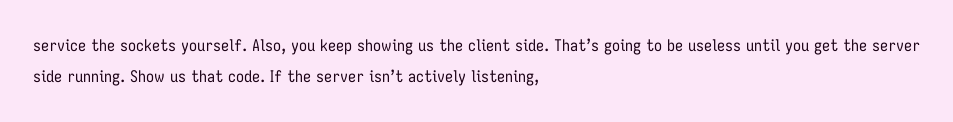service the sockets yourself. Also, you keep showing us the client side. That’s going to be useless until you get the server side running. Show us that code. If the server isn’t actively listening,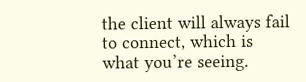the client will always fail to connect, which is what you’re seeing.